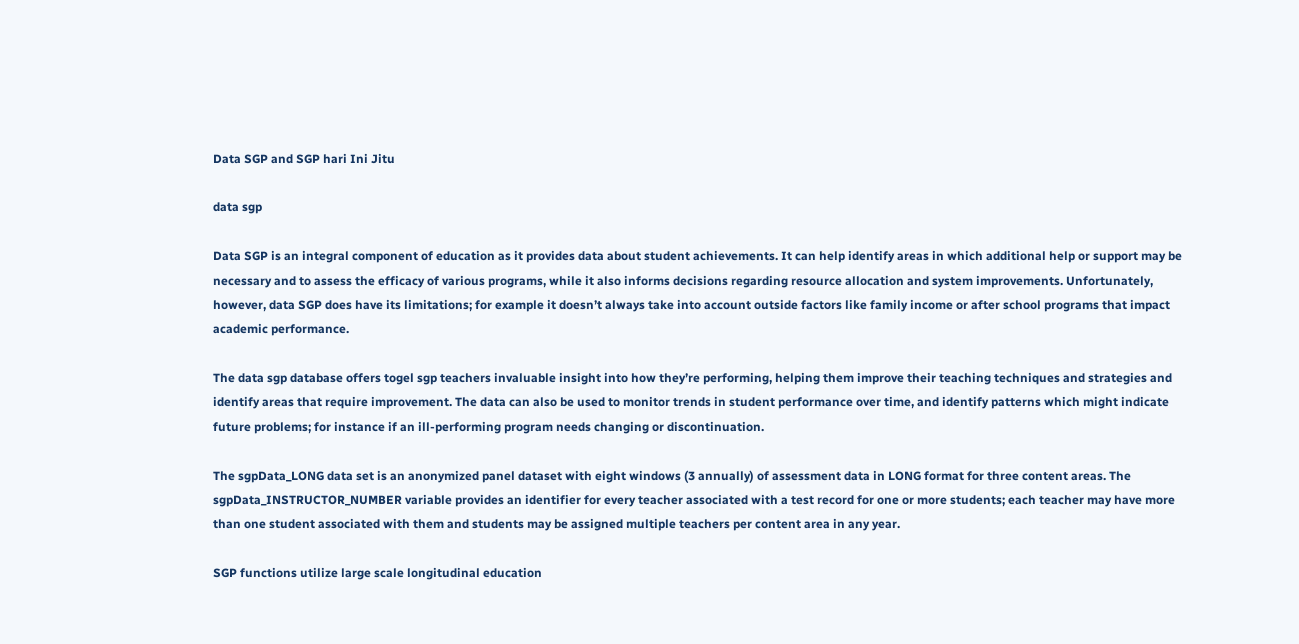Data SGP and SGP hari Ini Jitu

data sgp

Data SGP is an integral component of education as it provides data about student achievements. It can help identify areas in which additional help or support may be necessary and to assess the efficacy of various programs, while it also informs decisions regarding resource allocation and system improvements. Unfortunately, however, data SGP does have its limitations; for example it doesn’t always take into account outside factors like family income or after school programs that impact academic performance.

The data sgp database offers togel sgp teachers invaluable insight into how they’re performing, helping them improve their teaching techniques and strategies and identify areas that require improvement. The data can also be used to monitor trends in student performance over time, and identify patterns which might indicate future problems; for instance if an ill-performing program needs changing or discontinuation.

The sgpData_LONG data set is an anonymized panel dataset with eight windows (3 annually) of assessment data in LONG format for three content areas. The sgpData_INSTRUCTOR_NUMBER variable provides an identifier for every teacher associated with a test record for one or more students; each teacher may have more than one student associated with them and students may be assigned multiple teachers per content area in any year.

SGP functions utilize large scale longitudinal education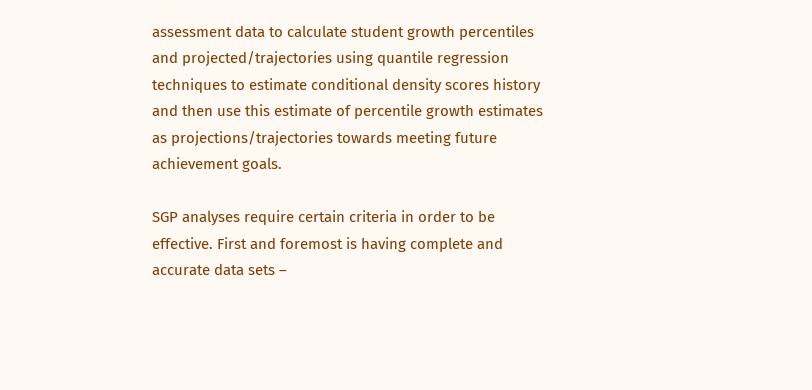assessment data to calculate student growth percentiles and projected/trajectories using quantile regression techniques to estimate conditional density scores history and then use this estimate of percentile growth estimates as projections/trajectories towards meeting future achievement goals.

SGP analyses require certain criteria in order to be effective. First and foremost is having complete and accurate data sets –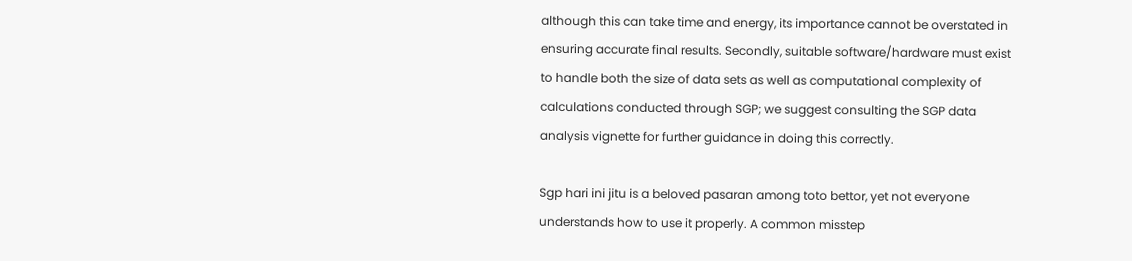although this can take time and energy, its importance cannot be overstated in ensuring accurate final results. Secondly, suitable software/hardware must exist to handle both the size of data sets as well as computational complexity of calculations conducted through SGP; we suggest consulting the SGP data analysis vignette for further guidance in doing this correctly.

Sgp hari ini jitu is a beloved pasaran among toto bettor, yet not everyone understands how to use it properly. A common misstep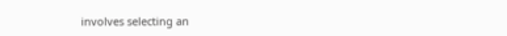involves selecting an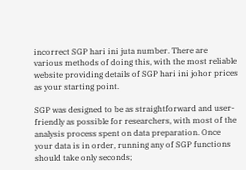incorrect SGP hari ini juta number. There are various methods of doing this, with the most reliable website providing details of SGP hari ini johor prices as your starting point.

SGP was designed to be as straightforward and user-friendly as possible for researchers, with most of the analysis process spent on data preparation. Once your data is in order, running any of SGP functions should take only seconds;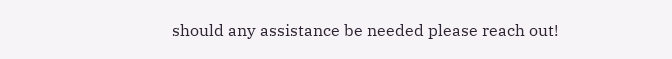should any assistance be needed please reach out!